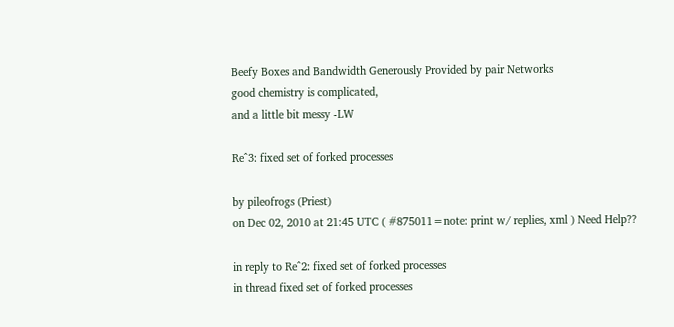Beefy Boxes and Bandwidth Generously Provided by pair Networks
good chemistry is complicated,
and a little bit messy -LW

Re^3: fixed set of forked processes

by pileofrogs (Priest)
on Dec 02, 2010 at 21:45 UTC ( #875011=note: print w/ replies, xml ) Need Help??

in reply to Re^2: fixed set of forked processes
in thread fixed set of forked processes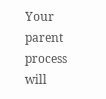Your parent process will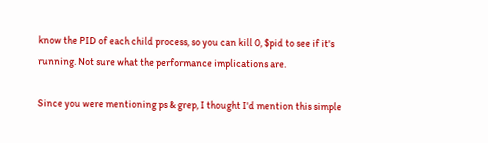know the PID of each child process, so you can kill 0, $pid to see if it's running. Not sure what the performance implications are.

Since you were mentioning ps & grep, I thought I'd mention this simple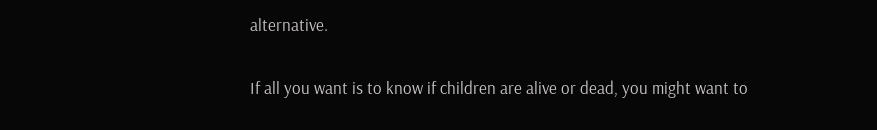alternative.

If all you want is to know if children are alive or dead, you might want to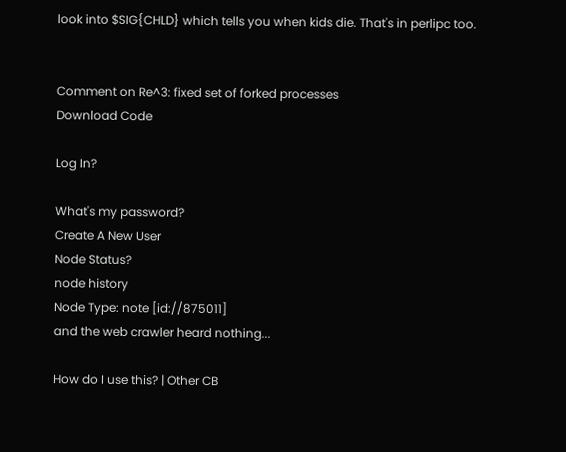look into $SIG{CHLD} which tells you when kids die. That's in perlipc too.


Comment on Re^3: fixed set of forked processes
Download Code

Log In?

What's my password?
Create A New User
Node Status?
node history
Node Type: note [id://875011]
and the web crawler heard nothing...

How do I use this? | Other CB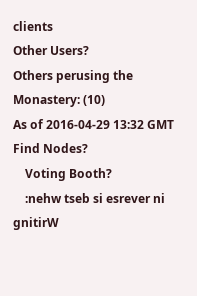clients
Other Users?
Others perusing the Monastery: (10)
As of 2016-04-29 13:32 GMT
Find Nodes?
    Voting Booth?
    :nehw tseb si esrever ni gnitirW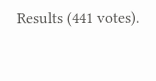Results (441 votes).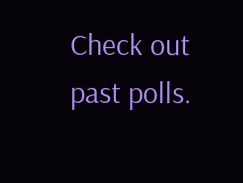Check out past polls.